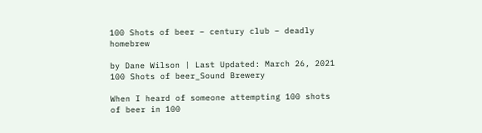100 Shots of beer – century club – deadly homebrew

by Dane Wilson | Last Updated: March 26, 2021
100 Shots of beer_Sound Brewery

When I heard of someone attempting 100 shots of beer in 100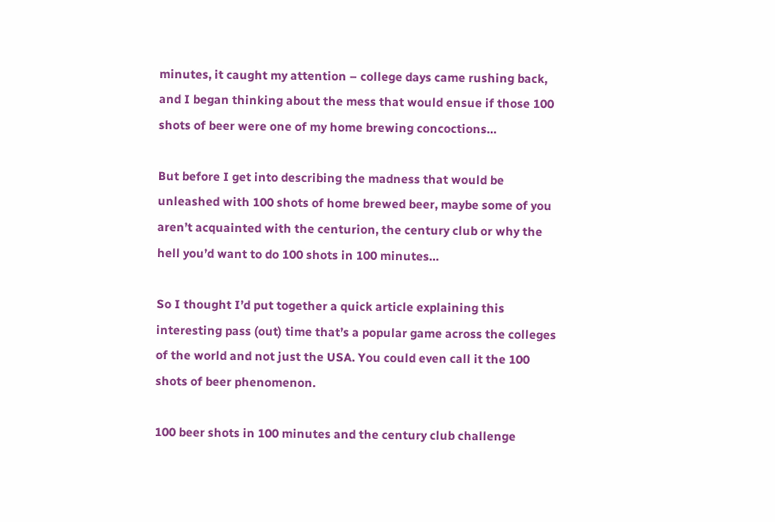minutes, it caught my attention – college days came rushing back, and I began thinking about the mess that would ensue if those 100 shots of beer were one of my home brewing concoctions…

But before I get into describing the madness that would be unleashed with 100 shots of home brewed beer, maybe some of you aren’t acquainted with the centurion, the century club or why the hell you’d want to do 100 shots in 100 minutes…

So I thought I’d put together a quick article explaining this interesting pass (out) time that’s a popular game across the colleges of the world and not just the USA. You could even call it the 100 shots of beer phenomenon.

100 beer shots in 100 minutes and the century club challenge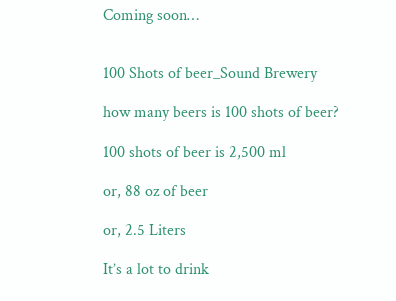Coming soon…


100 Shots of beer_Sound Brewery

how many beers is 100 shots of beer?

100 shots of beer is 2,500 ml

or, 88 oz of beer

or, 2.5 Liters

It’s a lot to drink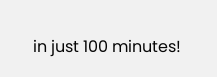in just 100 minutes!